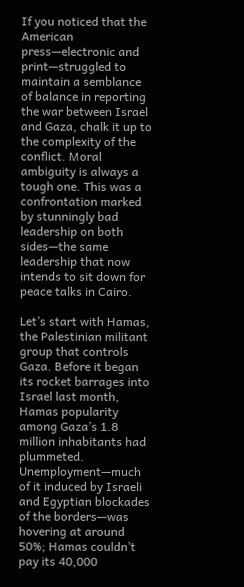If you noticed that the American press—electronic and print—struggled to maintain a semblance of balance in reporting the war between Israel and Gaza, chalk it up to the complexity of the conflict. Moral ambiguity is always a tough one. This was a confrontation marked by stunningly bad leadership on both sides—the same leadership that now intends to sit down for peace talks in Cairo.

Let’s start with Hamas, the Palestinian militant group that controls Gaza. Before it began its rocket barrages into Israel last month, Hamas popularity among Gaza’s 1.8 million inhabitants had plummeted. Unemployment—much of it induced by Israeli and Egyptian blockades of the borders—was hovering at around 50%; Hamas couldn’t pay its 40,000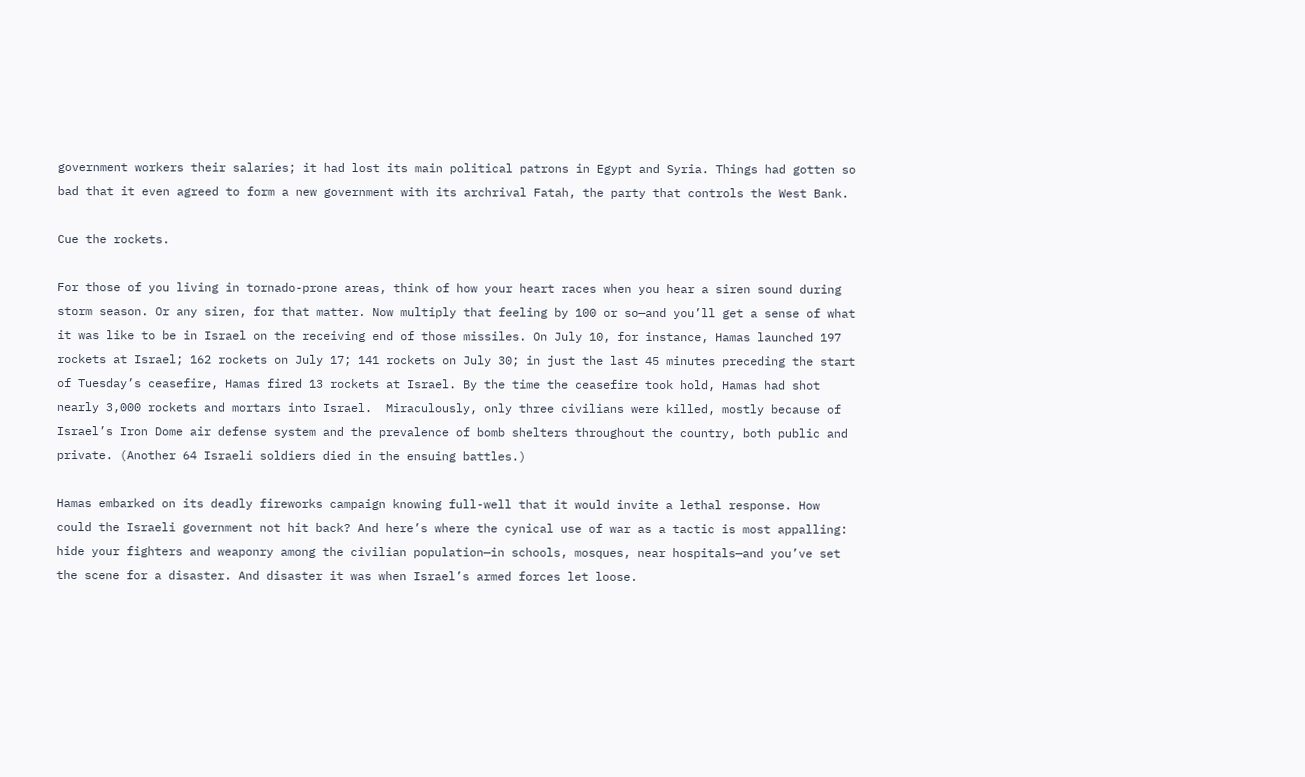government workers their salaries; it had lost its main political patrons in Egypt and Syria. Things had gotten so bad that it even agreed to form a new government with its archrival Fatah, the party that controls the West Bank.

Cue the rockets.

For those of you living in tornado-prone areas, think of how your heart races when you hear a siren sound during storm season. Or any siren, for that matter. Now multiply that feeling by 100 or so—and you’ll get a sense of what it was like to be in Israel on the receiving end of those missiles. On July 10, for instance, Hamas launched 197 rockets at Israel; 162 rockets on July 17; 141 rockets on July 30; in just the last 45 minutes preceding the start of Tuesday’s ceasefire, Hamas fired 13 rockets at Israel. By the time the ceasefire took hold, Hamas had shot nearly 3,000 rockets and mortars into Israel.  Miraculously, only three civilians were killed, mostly because of Israel’s Iron Dome air defense system and the prevalence of bomb shelters throughout the country, both public and private. (Another 64 Israeli soldiers died in the ensuing battles.)

Hamas embarked on its deadly fireworks campaign knowing full-well that it would invite a lethal response. How could the Israeli government not hit back? And here’s where the cynical use of war as a tactic is most appalling: hide your fighters and weaponry among the civilian population—in schools, mosques, near hospitals—and you’ve set the scene for a disaster. And disaster it was when Israel’s armed forces let loose.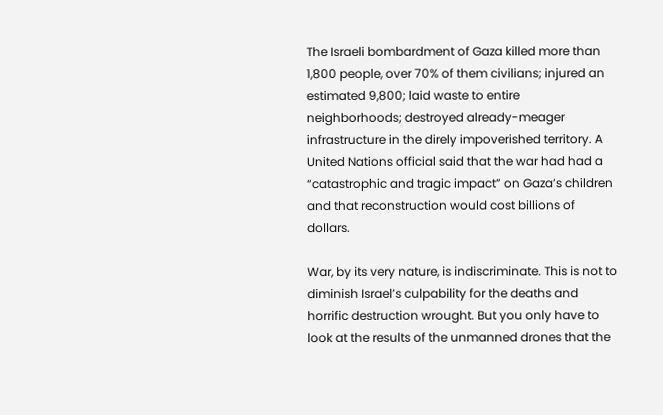The Israeli bombardment of Gaza killed more than 1,800 people, over 70% of them civilians; injured an estimated 9,800; laid waste to entire neighborhoods; destroyed already-meager infrastructure in the direly impoverished territory. A United Nations official said that the war had had a “catastrophic and tragic impact” on Gaza’s children and that reconstruction would cost billions of dollars.

War, by its very nature, is indiscriminate. This is not to diminish Israel’s culpability for the deaths and horrific destruction wrought. But you only have to look at the results of the unmanned drones that the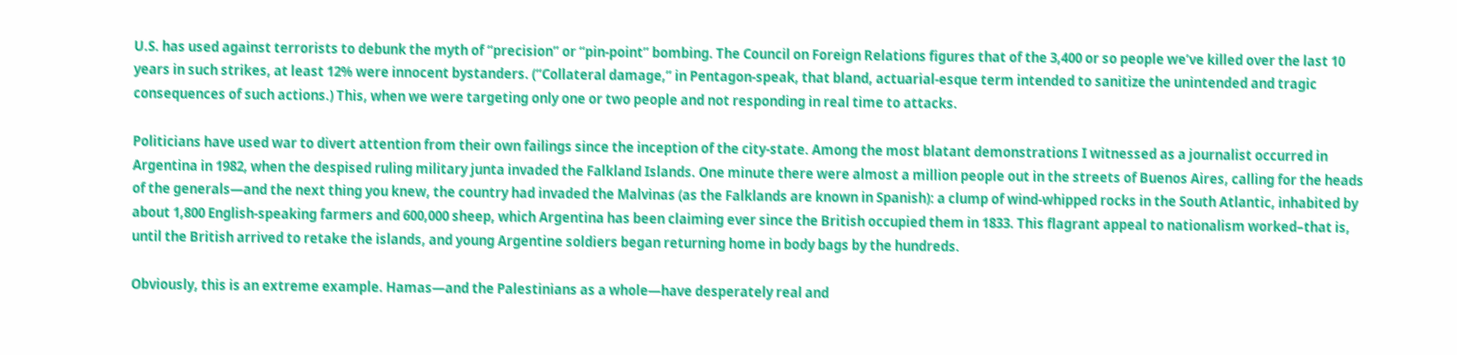U.S. has used against terrorists to debunk the myth of “precision” or “pin-point” bombing. The Council on Foreign Relations figures that of the 3,400 or so people we’ve killed over the last 10 years in such strikes, at least 12% were innocent bystanders. (“Collateral damage,” in Pentagon-speak, that bland, actuarial-esque term intended to sanitize the unintended and tragic consequences of such actions.) This, when we were targeting only one or two people and not responding in real time to attacks.

Politicians have used war to divert attention from their own failings since the inception of the city-state. Among the most blatant demonstrations I witnessed as a journalist occurred in Argentina in 1982, when the despised ruling military junta invaded the Falkland Islands. One minute there were almost a million people out in the streets of Buenos Aires, calling for the heads of the generals—and the next thing you knew, the country had invaded the Malvinas (as the Falklands are known in Spanish): a clump of wind-whipped rocks in the South Atlantic, inhabited by about 1,800 English-speaking farmers and 600,000 sheep, which Argentina has been claiming ever since the British occupied them in 1833. This flagrant appeal to nationalism worked–that is, until the British arrived to retake the islands, and young Argentine soldiers began returning home in body bags by the hundreds.

Obviously, this is an extreme example. Hamas—and the Palestinians as a whole—have desperately real and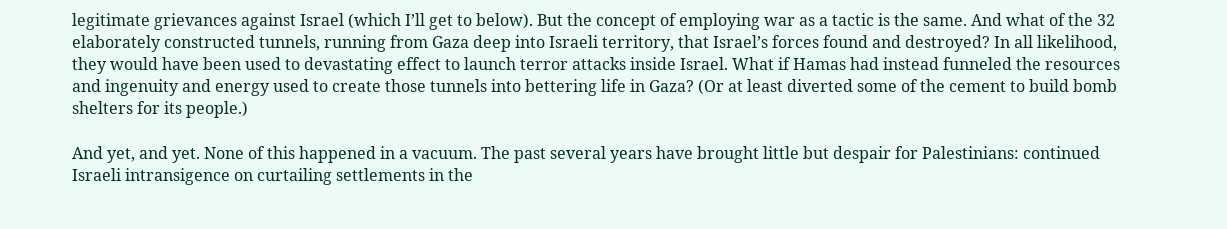legitimate grievances against Israel (which I’ll get to below). But the concept of employing war as a tactic is the same. And what of the 32 elaborately constructed tunnels, running from Gaza deep into Israeli territory, that Israel’s forces found and destroyed? In all likelihood, they would have been used to devastating effect to launch terror attacks inside Israel. What if Hamas had instead funneled the resources and ingenuity and energy used to create those tunnels into bettering life in Gaza? (Or at least diverted some of the cement to build bomb shelters for its people.)

And yet, and yet. None of this happened in a vacuum. The past several years have brought little but despair for Palestinians: continued Israeli intransigence on curtailing settlements in the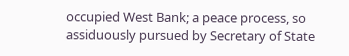occupied West Bank; a peace process, so assiduously pursued by Secretary of State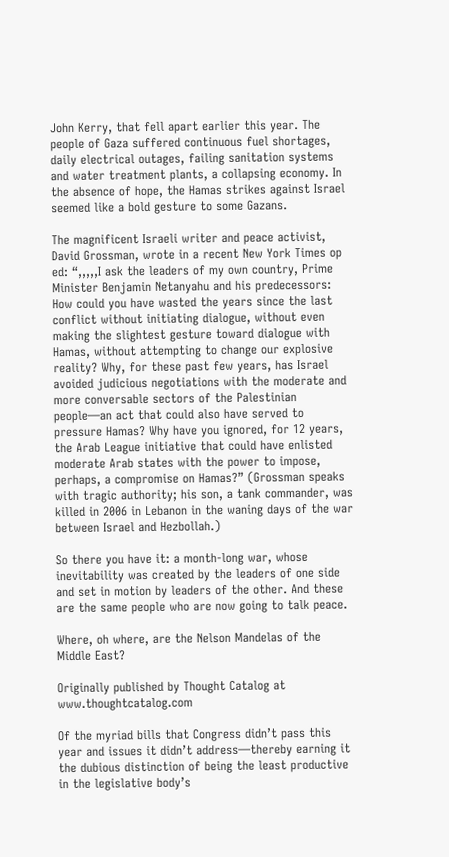John Kerry, that fell apart earlier this year. The people of Gaza suffered continuous fuel shortages, daily electrical outages, failing sanitation systems and water treatment plants, a collapsing economy. In the absence of hope, the Hamas strikes against Israel seemed like a bold gesture to some Gazans.

The magnificent Israeli writer and peace activist, David Grossman, wrote in a recent New York Times op ed: “,,,,,I ask the leaders of my own country, Prime Minister Benjamin Netanyahu and his predecessors: How could you have wasted the years since the last conflict without initiating dialogue, without even making the slightest gesture toward dialogue with Hamas, without attempting to change our explosive reality? Why, for these past few years, has Israel avoided judicious negotiations with the moderate and more conversable sectors of the Palestinian people—an act that could also have served to pressure Hamas? Why have you ignored, for 12 years, the Arab League initiative that could have enlisted moderate Arab states with the power to impose, perhaps, a compromise on Hamas?” (Grossman speaks with tragic authority; his son, a tank commander, was killed in 2006 in Lebanon in the waning days of the war between Israel and Hezbollah.)

So there you have it: a month-long war, whose inevitability was created by the leaders of one side and set in motion by leaders of the other. And these are the same people who are now going to talk peace.

Where, oh where, are the Nelson Mandelas of the Middle East?

Originally published by Thought Catalog at www.thoughtcatalog.com

Of the myriad bills that Congress didn’t pass this year and issues it didn’t address—thereby earning it the dubious distinction of being the least productive in the legislative body’s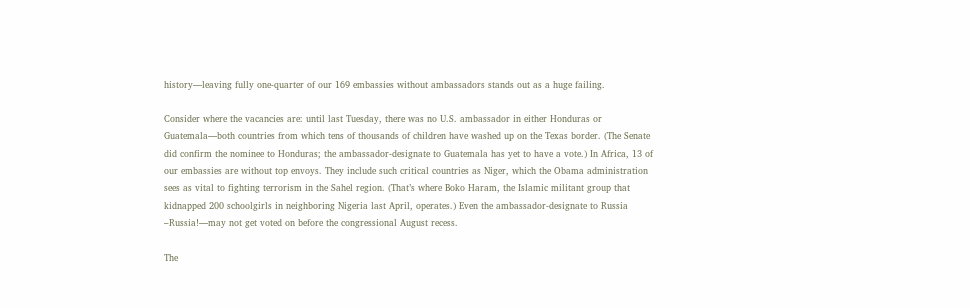history—leaving fully one-quarter of our 169 embassies without ambassadors stands out as a huge failing.

Consider where the vacancies are: until last Tuesday, there was no U.S. ambassador in either Honduras or Guatemala—both countries from which tens of thousands of children have washed up on the Texas border. (The Senate did confirm the nominee to Honduras; the ambassador-designate to Guatemala has yet to have a vote.) In Africa, 13 of our embassies are without top envoys. They include such critical countries as Niger, which the Obama administration sees as vital to fighting terrorism in the Sahel region. (That’s where Boko Haram, the Islamic militant group that kidnapped 200 schoolgirls in neighboring Nigeria last April, operates.) Even the ambassador-designate to Russia –Russia!—may not get voted on before the congressional August recess.

The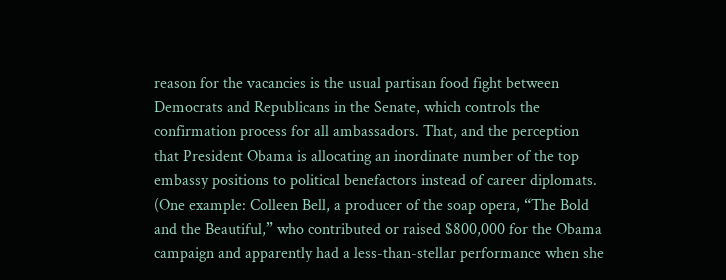reason for the vacancies is the usual partisan food fight between Democrats and Republicans in the Senate, which controls the confirmation process for all ambassadors. That, and the perception that President Obama is allocating an inordinate number of the top embassy positions to political benefactors instead of career diplomats. (One example: Colleen Bell, a producer of the soap opera, “The Bold and the Beautiful,” who contributed or raised $800,000 for the Obama campaign and apparently had a less-than-stellar performance when she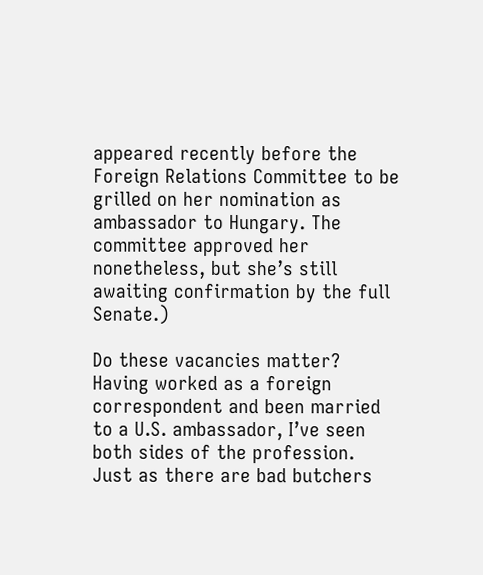appeared recently before the Foreign Relations Committee to be grilled on her nomination as ambassador to Hungary. The committee approved her nonetheless, but she’s still awaiting confirmation by the full Senate.)

Do these vacancies matter? Having worked as a foreign correspondent and been married to a U.S. ambassador, I’ve seen both sides of the profession. Just as there are bad butchers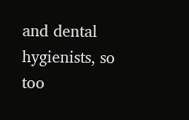and dental hygienists, so too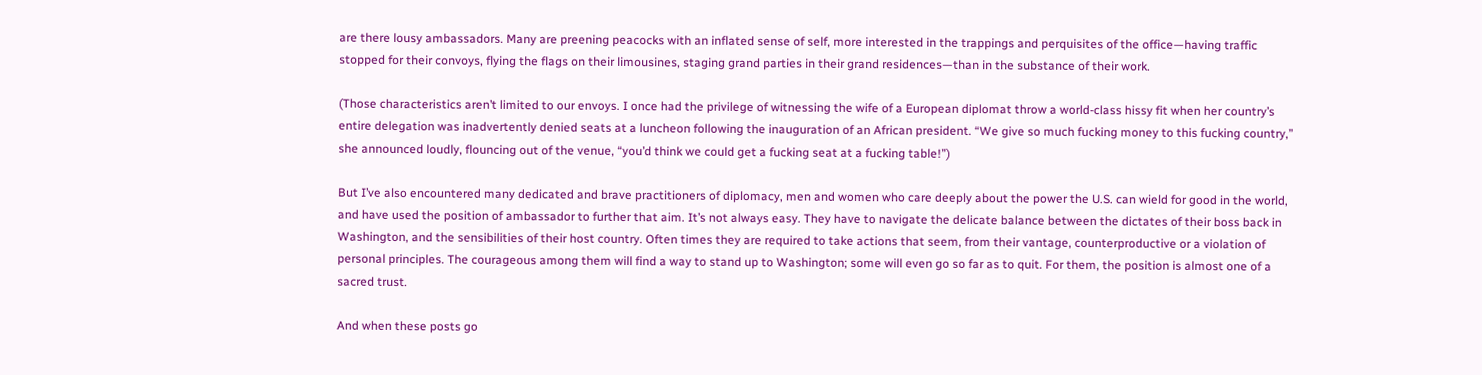are there lousy ambassadors. Many are preening peacocks with an inflated sense of self, more interested in the trappings and perquisites of the office—having traffic stopped for their convoys, flying the flags on their limousines, staging grand parties in their grand residences—than in the substance of their work.

(Those characteristics aren’t limited to our envoys. I once had the privilege of witnessing the wife of a European diplomat throw a world-class hissy fit when her country’s entire delegation was inadvertently denied seats at a luncheon following the inauguration of an African president. “We give so much fucking money to this fucking country,” she announced loudly, flouncing out of the venue, “you’d think we could get a fucking seat at a fucking table!”)

But I’ve also encountered many dedicated and brave practitioners of diplomacy, men and women who care deeply about the power the U.S. can wield for good in the world, and have used the position of ambassador to further that aim. It’s not always easy. They have to navigate the delicate balance between the dictates of their boss back in Washington, and the sensibilities of their host country. Often times they are required to take actions that seem, from their vantage, counterproductive or a violation of personal principles. The courageous among them will find a way to stand up to Washington; some will even go so far as to quit. For them, the position is almost one of a sacred trust.

And when these posts go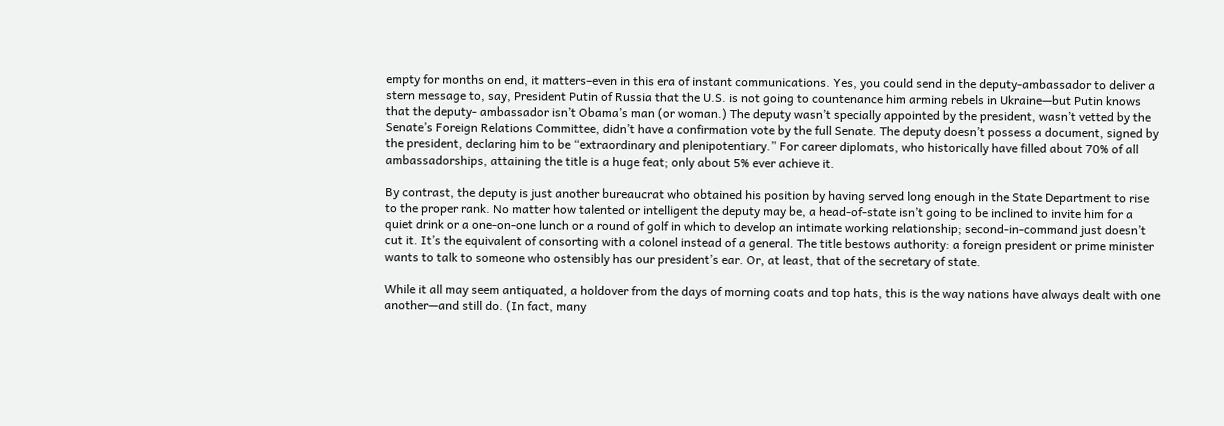empty for months on end, it matters–even in this era of instant communications. Yes, you could send in the deputy-ambassador to deliver a stern message to, say, President Putin of Russia that the U.S. is not going to countenance him arming rebels in Ukraine—but Putin knows that the deputy- ambassador isn’t Obama’s man (or woman.) The deputy wasn’t specially appointed by the president, wasn’t vetted by the Senate’s Foreign Relations Committee, didn’t have a confirmation vote by the full Senate. The deputy doesn’t possess a document, signed by the president, declaring him to be “extraordinary and plenipotentiary.” For career diplomats, who historically have filled about 70% of all ambassadorships, attaining the title is a huge feat; only about 5% ever achieve it.

By contrast, the deputy is just another bureaucrat who obtained his position by having served long enough in the State Department to rise to the proper rank. No matter how talented or intelligent the deputy may be, a head-of-state isn’t going to be inclined to invite him for a quiet drink or a one-on-one lunch or a round of golf in which to develop an intimate working relationship; second-in-command just doesn’t cut it. It’s the equivalent of consorting with a colonel instead of a general. The title bestows authority: a foreign president or prime minister wants to talk to someone who ostensibly has our president’s ear. Or, at least, that of the secretary of state.

While it all may seem antiquated, a holdover from the days of morning coats and top hats, this is the way nations have always dealt with one another—and still do. (In fact, many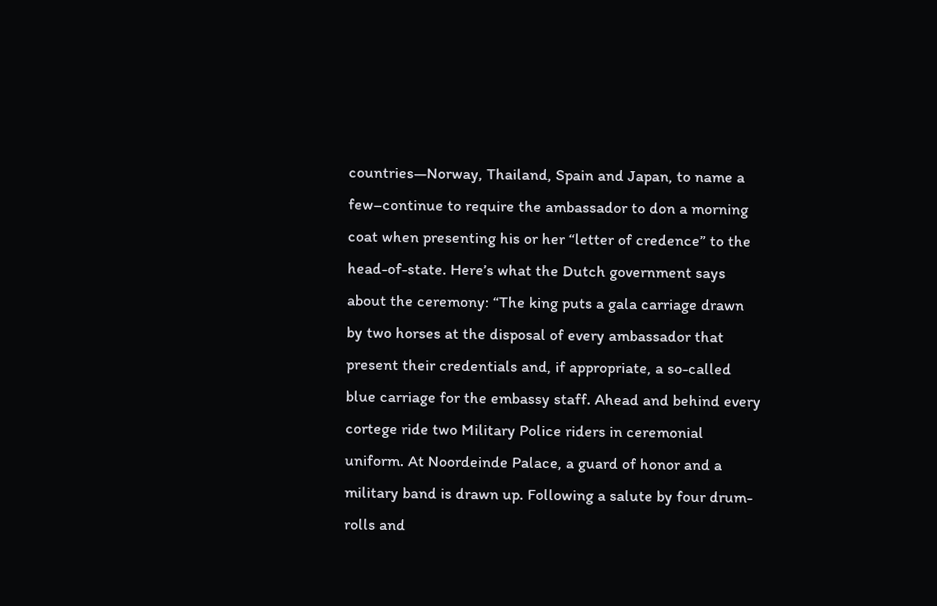countries—Norway, Thailand, Spain and Japan, to name a few–continue to require the ambassador to don a morning coat when presenting his or her “letter of credence” to the head-of-state. Here’s what the Dutch government says about the ceremony: “The king puts a gala carriage drawn by two horses at the disposal of every ambassador that present their credentials and, if appropriate, a so-called blue carriage for the embassy staff. Ahead and behind every cortege ride two Military Police riders in ceremonial uniform. At Noordeinde Palace, a guard of honor and a military band is drawn up. Following a salute by four drum-rolls and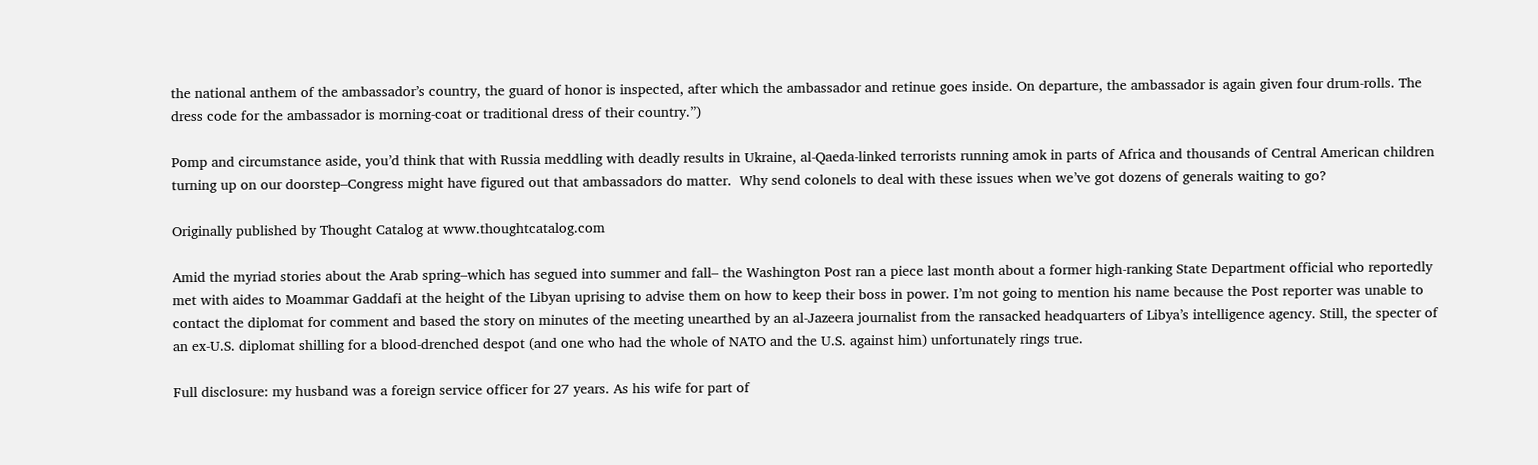the national anthem of the ambassador’s country, the guard of honor is inspected, after which the ambassador and retinue goes inside. On departure, the ambassador is again given four drum-rolls. The dress code for the ambassador is morning-coat or traditional dress of their country.”)

Pomp and circumstance aside, you’d think that with Russia meddling with deadly results in Ukraine, al-Qaeda-linked terrorists running amok in parts of Africa and thousands of Central American children turning up on our doorstep–Congress might have figured out that ambassadors do matter.  Why send colonels to deal with these issues when we’ve got dozens of generals waiting to go?

Originally published by Thought Catalog at www.thoughtcatalog.com

Amid the myriad stories about the Arab spring–which has segued into summer and fall– the Washington Post ran a piece last month about a former high-ranking State Department official who reportedly met with aides to Moammar Gaddafi at the height of the Libyan uprising to advise them on how to keep their boss in power. I’m not going to mention his name because the Post reporter was unable to contact the diplomat for comment and based the story on minutes of the meeting unearthed by an al-Jazeera journalist from the ransacked headquarters of Libya’s intelligence agency. Still, the specter of an ex-U.S. diplomat shilling for a blood-drenched despot (and one who had the whole of NATO and the U.S. against him) unfortunately rings true.

Full disclosure: my husband was a foreign service officer for 27 years. As his wife for part of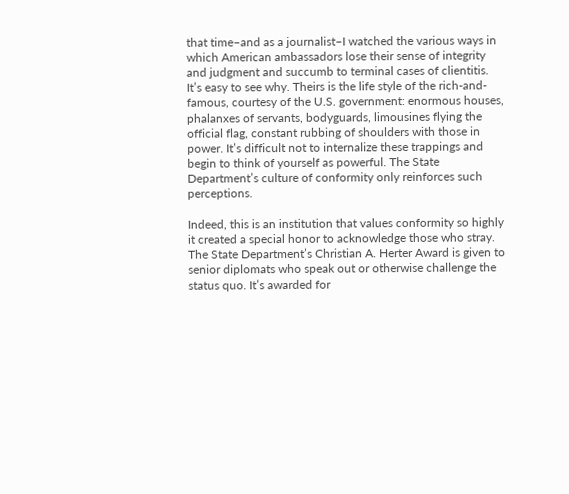that time–and as a journalist–I watched the various ways in which American ambassadors lose their sense of integrity and judgment and succumb to terminal cases of clientitis. It’s easy to see why. Theirs is the life style of the rich-and-famous, courtesy of the U.S. government: enormous houses, phalanxes of servants, bodyguards, limousines flying the official flag, constant rubbing of shoulders with those in power. It’s difficult not to internalize these trappings and begin to think of yourself as powerful. The State Department’s culture of conformity only reinforces such perceptions.

Indeed, this is an institution that values conformity so highly it created a special honor to acknowledge those who stray. The State Department’s Christian A. Herter Award is given to senior diplomats who speak out or otherwise challenge the status quo. It’s awarded for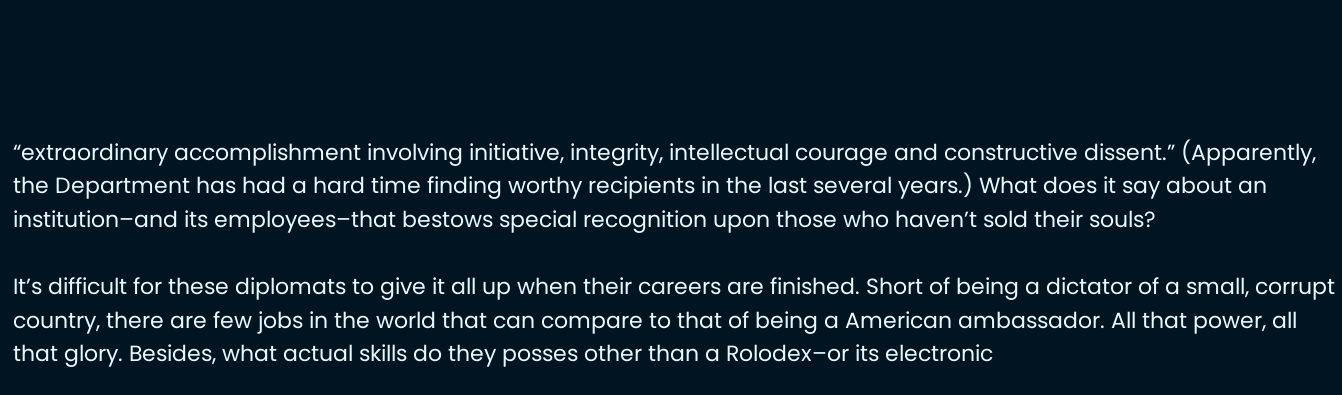“extraordinary accomplishment involving initiative, integrity, intellectual courage and constructive dissent.” (Apparently, the Department has had a hard time finding worthy recipients in the last several years.) What does it say about an institution–and its employees–that bestows special recognition upon those who haven’t sold their souls?

It’s difficult for these diplomats to give it all up when their careers are finished. Short of being a dictator of a small, corrupt country, there are few jobs in the world that can compare to that of being a American ambassador. All that power, all that glory. Besides, what actual skills do they posses other than a Rolodex–or its electronic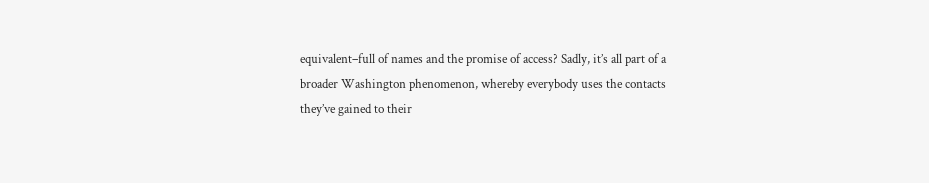equivalent–full of names and the promise of access? Sadly, it’s all part of a broader Washington phenomenon, whereby everybody uses the contacts they’ve gained to their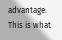advantage. This is what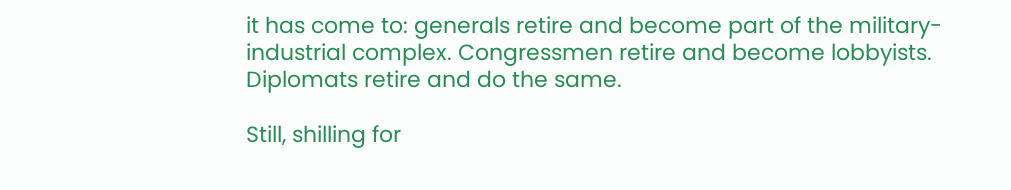it has come to: generals retire and become part of the military-industrial complex. Congressmen retire and become lobbyists. Diplomats retire and do the same.

Still, shilling for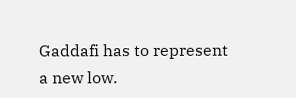Gaddafi has to represent a new low.